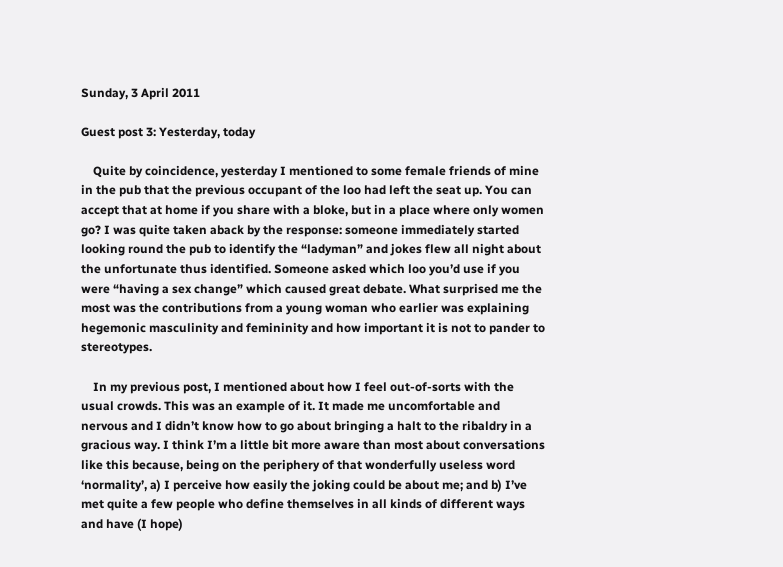Sunday, 3 April 2011

Guest post 3: Yesterday, today

    Quite by coincidence, yesterday I mentioned to some female friends of mine in the pub that the previous occupant of the loo had left the seat up. You can accept that at home if you share with a bloke, but in a place where only women go? I was quite taken aback by the response: someone immediately started looking round the pub to identify the “ladyman” and jokes flew all night about the unfortunate thus identified. Someone asked which loo you’d use if you were “having a sex change” which caused great debate. What surprised me the most was the contributions from a young woman who earlier was explaining hegemonic masculinity and femininity and how important it is not to pander to stereotypes.

    In my previous post, I mentioned about how I feel out-of-sorts with the usual crowds. This was an example of it. It made me uncomfortable and nervous and I didn’t know how to go about bringing a halt to the ribaldry in a gracious way. I think I’m a little bit more aware than most about conversations like this because, being on the periphery of that wonderfully useless word ‘normality’, a) I perceive how easily the joking could be about me; and b) I’ve met quite a few people who define themselves in all kinds of different ways and have (I hope)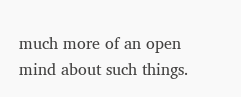much more of an open mind about such things.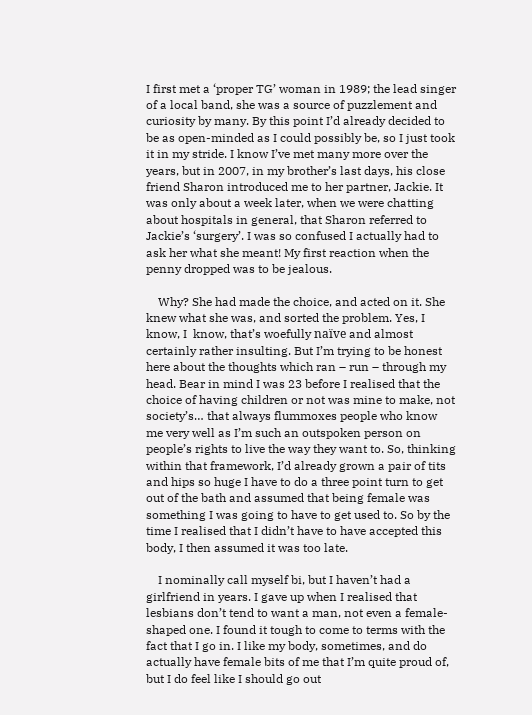I first met a ‘proper TG’ woman in 1989; the lead singer of a local band, she was a source of puzzlement and curiosity by many. By this point I’d already decided to be as open-minded as I could possibly be, so I just took it in my stride. I know I’ve met many more over the years, but in 2007, in my brother’s last days, his close friend Sharon introduced me to her partner, Jackie. It was only about a week later, when we were chatting about hospitals in general, that Sharon referred to Jackie’s ‘surgery’. I was so confused I actually had to ask her what she meant! My first reaction when the penny dropped was to be jealous.

    Why? She had made the choice, and acted on it. She knew what she was, and sorted the problem. Yes, I know, I  know, that’s woefully naïve and almost certainly rather insulting. But I’m trying to be honest here about the thoughts which ran – run – through my head. Bear in mind I was 23 before I realised that the choice of having children or not was mine to make, not society’s… that always flummoxes people who know me very well as I’m such an outspoken person on people’s rights to live the way they want to. So, thinking within that framework, I’d already grown a pair of tits and hips so huge I have to do a three point turn to get out of the bath and assumed that being female was something I was going to have to get used to. So by the time I realised that I didn’t have to have accepted this body, I then assumed it was too late.

    I nominally call myself bi, but I haven’t had a girlfriend in years. I gave up when I realised that lesbians don’t tend to want a man, not even a female-shaped one. I found it tough to come to terms with the fact that I go in. I like my body, sometimes, and do actually have female bits of me that I’m quite proud of, but I do feel like I should go out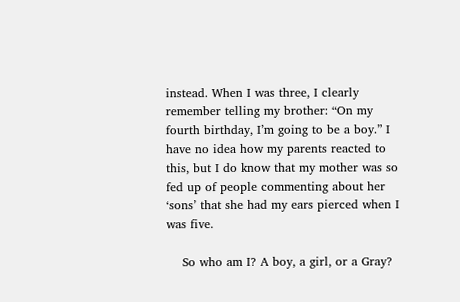instead. When I was three, I clearly remember telling my brother: “On my fourth birthday, I’m going to be a boy.” I have no idea how my parents reacted to this, but I do know that my mother was so fed up of people commenting about her ‘sons’ that she had my ears pierced when I was five.

    So who am I? A boy, a girl, or a Gray?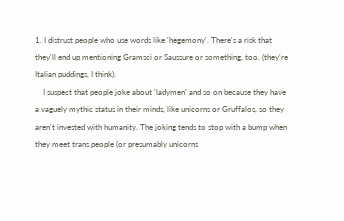1. I distrust people who use words like 'hegemony'. There's a risk that they'll end up mentioning Gramsci or Saussure or something, too. (they're Italian puddings, I think).
    I suspect that people joke about 'ladymen' and so on because they have a vaguely mythic status in their minds, like unicorns or Gruffalos, so they aren't invested with humanity. The joking tends to stop with a bump when they meet trans people (or presumably unicorns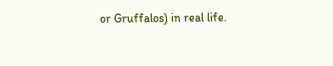or Gruffalos) in real life.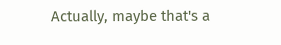Actually, maybe that's a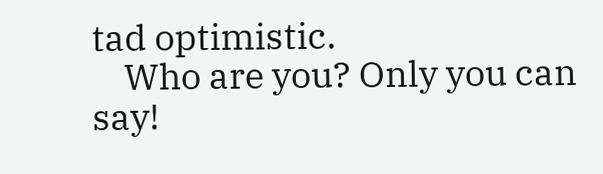tad optimistic.
    Who are you? Only you can say!